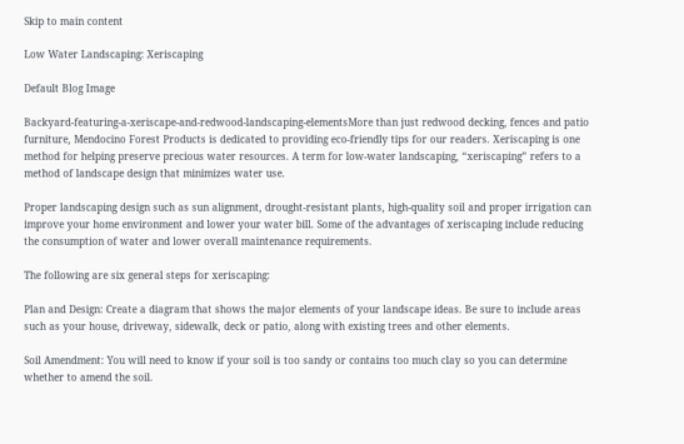Skip to main content

Low Water Landscaping: Xeriscaping

Default Blog Image

Backyard-featuring-a-xeriscape-and-redwood-landscaping-elementsMore than just redwood decking, fences and patio furniture, Mendocino Forest Products is dedicated to providing eco-friendly tips for our readers. Xeriscaping is one method for helping preserve precious water resources. A term for low-water landscaping, “xeriscaping” refers to a method of landscape design that minimizes water use.

Proper landscaping design such as sun alignment, drought-resistant plants, high-quality soil and proper irrigation can improve your home environment and lower your water bill. Some of the advantages of xeriscaping include reducing the consumption of water and lower overall maintenance requirements.

The following are six general steps for xeriscaping:

Plan and Design: Create a diagram that shows the major elements of your landscape ideas. Be sure to include areas such as your house, driveway, sidewalk, deck or patio, along with existing trees and other elements.

Soil Amendment: You will need to know if your soil is too sandy or contains too much clay so you can determine whether to amend the soil.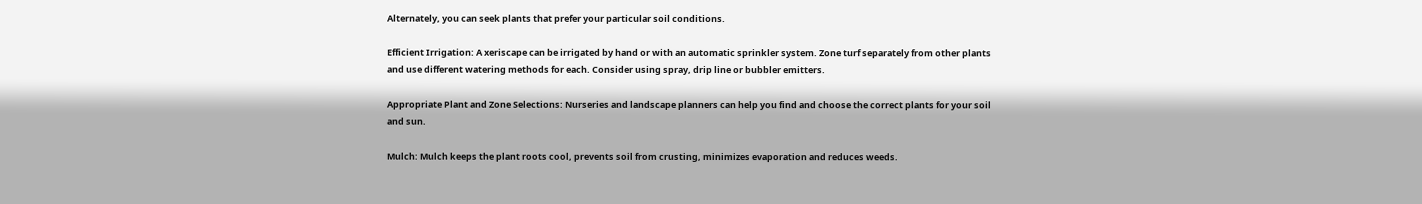Alternately, you can seek plants that prefer your particular soil conditions.

Efficient Irrigation: A xeriscape can be irrigated by hand or with an automatic sprinkler system. Zone turf separately from other plants and use different watering methods for each. Consider using spray, drip line or bubbler emitters.

Appropriate Plant and Zone Selections: Nurseries and landscape planners can help you find and choose the correct plants for your soil and sun.

Mulch: Mulch keeps the plant roots cool, prevents soil from crusting, minimizes evaporation and reduces weeds.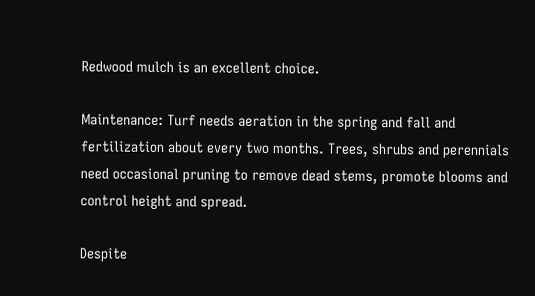Redwood mulch is an excellent choice.

Maintenance: Turf needs aeration in the spring and fall and fertilization about every two months. Trees, shrubs and perennials need occasional pruning to remove dead stems, promote blooms and control height and spread.

Despite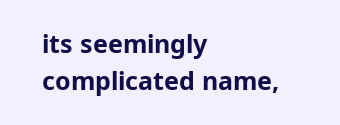its seemingly complicated name,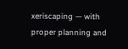xeriscaping — with proper planning and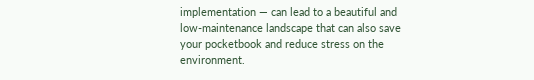implementation — can lead to a beautiful and low-maintenance landscape that can also save your pocketbook and reduce stress on the environment.